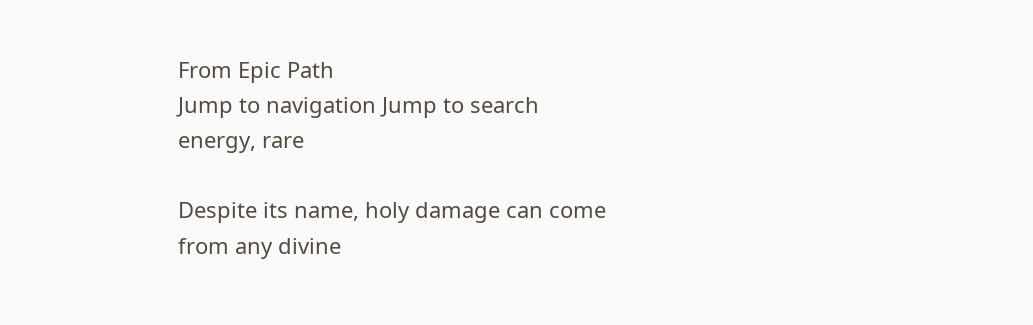From Epic Path
Jump to navigation Jump to search
energy, rare

Despite its name, holy damage can come from any divine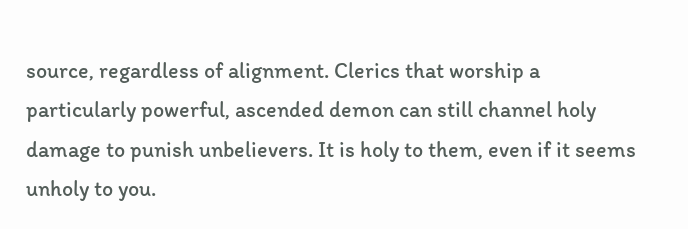source, regardless of alignment. Clerics that worship a particularly powerful, ascended demon can still channel holy damage to punish unbelievers. It is holy to them, even if it seems unholy to you.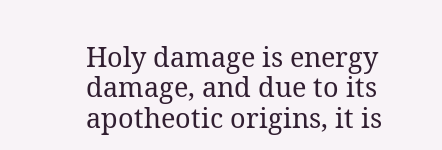Holy damage is energy damage, and due to its apotheotic origins, it is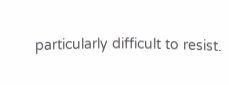particularly difficult to resist.